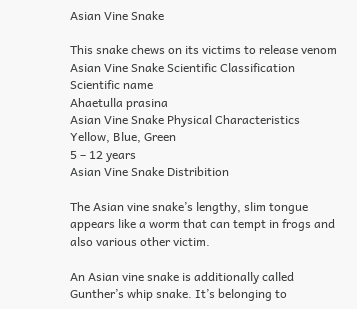Asian Vine Snake

This snake chews on its victims to release venom
Asian Vine Snake Scientific Classification
Scientific name
Ahaetulla prasina
Asian Vine Snake Physical Characteristics
Yellow, Blue, Green
5 – 12 years
Asian Vine Snake Distribition

The Asian vine snake’s lengthy, slim tongue appears like a worm that can tempt in frogs and also various other victim.

An Asian vine snake is additionally called Gunther’s whip snake. It’s belonging to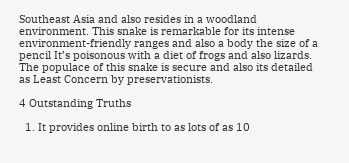Southeast Asia and also resides in a woodland environment. This snake is remarkable for its intense environment-friendly ranges and also a body the size of a pencil It’s poisonous with a diet of frogs and also lizards. The populace of this snake is secure and also its detailed as Least Concern by preservationists.

4 Outstanding Truths

  1. It provides online birth to as lots of as 10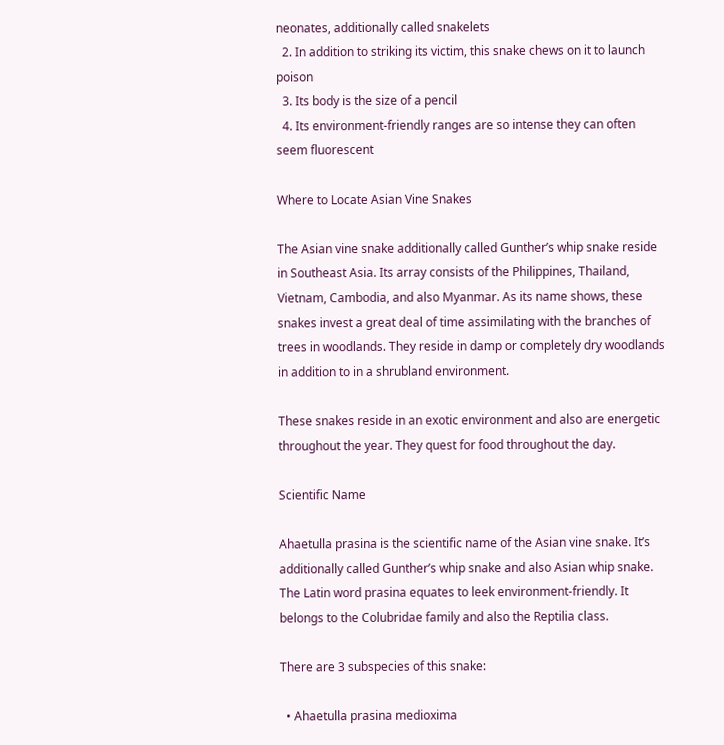neonates, additionally called snakelets
  2. In addition to striking its victim, this snake chews on it to launch poison
  3. Its body is the size of a pencil
  4. Its environment-friendly ranges are so intense they can often seem fluorescent

Where to Locate Asian Vine Snakes

The Asian vine snake additionally called Gunther’s whip snake reside in Southeast Asia. Its array consists of the Philippines, Thailand, Vietnam, Cambodia, and also Myanmar. As its name shows, these snakes invest a great deal of time assimilating with the branches of trees in woodlands. They reside in damp or completely dry woodlands in addition to in a shrubland environment.

These snakes reside in an exotic environment and also are energetic throughout the year. They quest for food throughout the day.

Scientific Name

Ahaetulla prasina is the scientific name of the Asian vine snake. It’s additionally called Gunther’s whip snake and also Asian whip snake. The Latin word prasina equates to leek environment-friendly. It belongs to the Colubridae family and also the Reptilia class.

There are 3 subspecies of this snake:

  • Ahaetulla prasina medioxima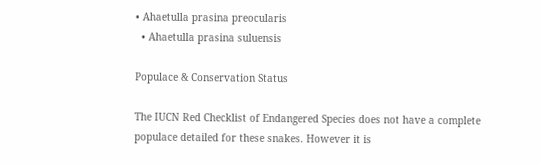• Ahaetulla prasina preocularis
  • Ahaetulla prasina suluensis

Populace & Conservation Status

The IUCN Red Checklist of Endangered Species does not have a complete populace detailed for these snakes. However it is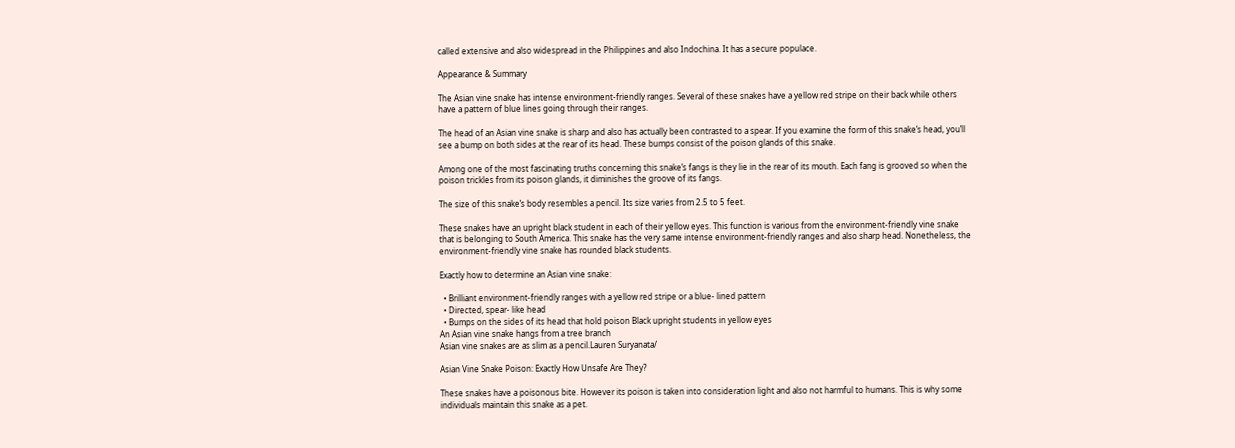called extensive and also widespread in the Philippines and also Indochina. It has a secure populace.

Appearance & Summary

The Asian vine snake has intense environment-friendly ranges. Several of these snakes have a yellow red stripe on their back while others have a pattern of blue lines going through their ranges.

The head of an Asian vine snake is sharp and also has actually been contrasted to a spear. If you examine the form of this snake’s head, you’ll see a bump on both sides at the rear of its head. These bumps consist of the poison glands of this snake.

Among one of the most fascinating truths concerning this snake’s fangs is they lie in the rear of its mouth. Each fang is grooved so when the poison trickles from its poison glands, it diminishes the groove of its fangs.

The size of this snake’s body resembles a pencil. Its size varies from 2.5 to 5 feet.

These snakes have an upright black student in each of their yellow eyes. This function is various from the environment-friendly vine snake that is belonging to South America. This snake has the very same intense environment-friendly ranges and also sharp head. Nonetheless, the environment-friendly vine snake has rounded black students.

Exactly how to determine an Asian vine snake:

  • Brilliant environment-friendly ranges with a yellow red stripe or a blue- lined pattern
  • Directed, spear- like head
  • Bumps on the sides of its head that hold poison Black upright students in yellow eyes
An Asian vine snake hangs from a tree branch
Asian vine snakes are as slim as a pencil.Lauren Suryanata/

Asian Vine Snake Poison: Exactly How Unsafe Are They?

These snakes have a poisonous bite. However its poison is taken into consideration light and also not harmful to humans. This is why some individuals maintain this snake as a pet.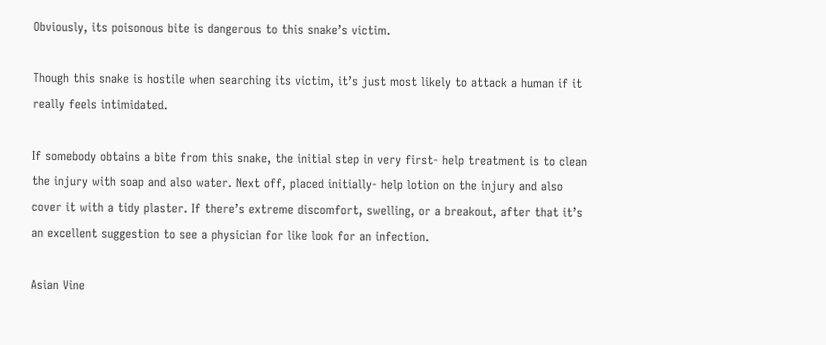Obviously, its poisonous bite is dangerous to this snake’s victim.

Though this snake is hostile when searching its victim, it’s just most likely to attack a human if it really feels intimidated.

If somebody obtains a bite from this snake, the initial step in very first- help treatment is to clean the injury with soap and also water. Next off, placed initially- help lotion on the injury and also cover it with a tidy plaster. If there’s extreme discomfort, swelling, or a breakout, after that it’s an excellent suggestion to see a physician for like look for an infection.

Asian Vine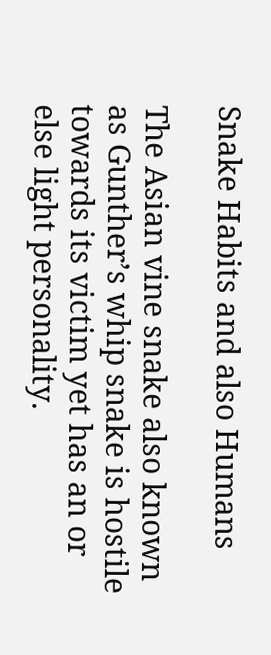Snake Habits and also Humans

The Asian vine snake also known as Gunther’s whip snake is hostile towards its victim yet has an or else light personality.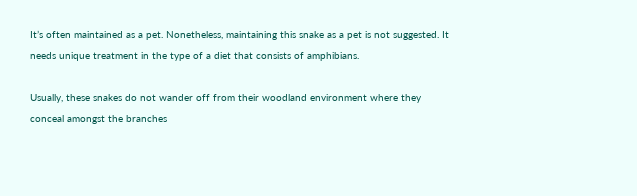It’s often maintained as a pet. Nonetheless, maintaining this snake as a pet is not suggested. It needs unique treatment in the type of a diet that consists of amphibians.

Usually, these snakes do not wander off from their woodland environment where they conceal amongst the branches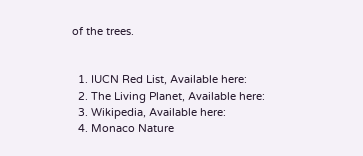of the trees.


  1. IUCN Red List, Available here:
  2. The Living Planet, Available here:
  3. Wikipedia, Available here:
  4. Monaco Nature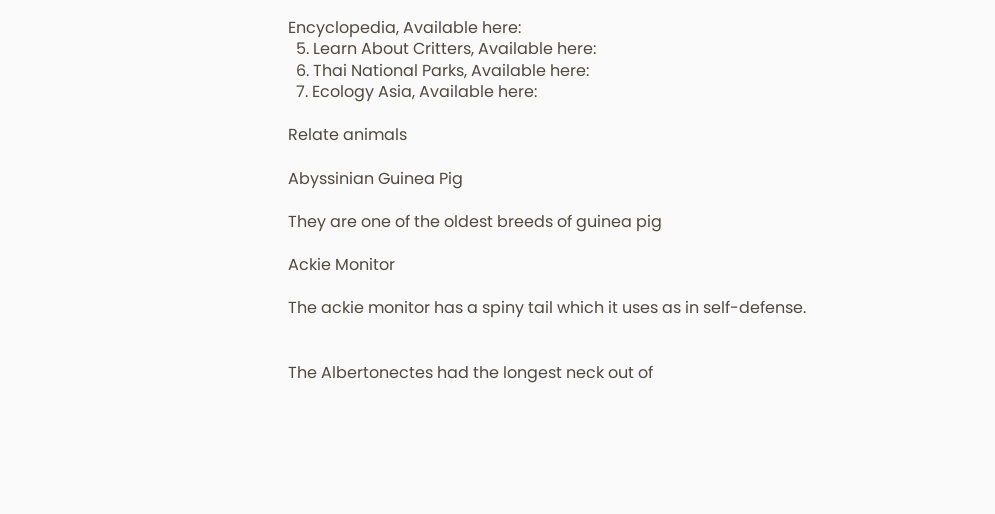Encyclopedia, Available here:
  5. Learn About Critters, Available here:
  6. Thai National Parks, Available here:
  7. Ecology Asia, Available here:

Relate animals

Abyssinian Guinea Pig

They are one of the oldest breeds of guinea pig

Ackie Monitor

The ackie monitor has a spiny tail which it uses as in self-defense.


The Albertonectes had the longest neck out of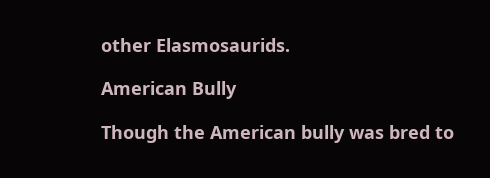other Elasmosaurids.

American Bully

Though the American bully was bred to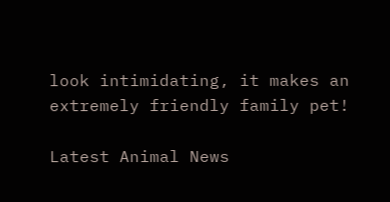look intimidating, it makes an extremely friendly family pet!

Latest Animal News